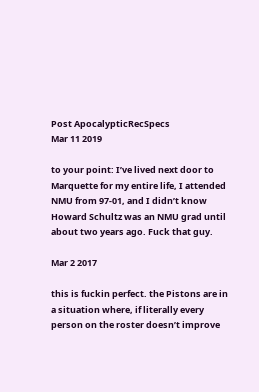Post ApocalypticRecSpecs
Mar 11 2019

to your point: I’ve lived next door to Marquette for my entire life, I attended NMU from 97-01, and I didn’t know Howard Schultz was an NMU grad until about two years ago. Fuck that guy.

Mar 2 2017

this is fuckin perfect. the Pistons are in a situation where, if literally every person on the roster doesn’t improve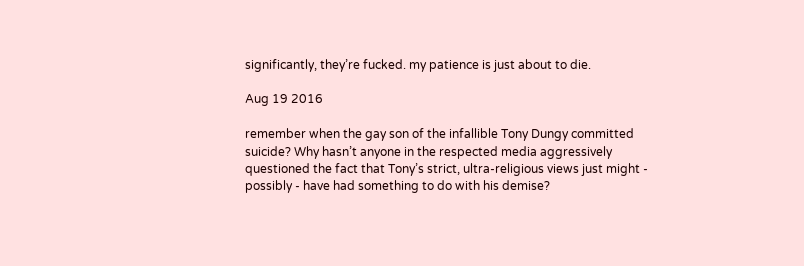significantly, they’re fucked. my patience is just about to die.

Aug 19 2016

remember when the gay son of the infallible Tony Dungy committed suicide? Why hasn’t anyone in the respected media aggressively questioned the fact that Tony’s strict, ultra-religious views just might - possibly - have had something to do with his demise?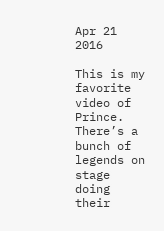Apr 21 2016

This is my favorite video of Prince. There’s a bunch of legends on stage doing their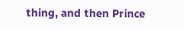thing, and then Prince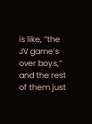is like, “the JV game’s over boys,” and the rest of them just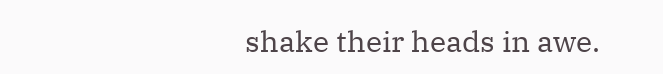shake their heads in awe.